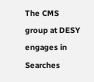The CMS group at DESY engages in Searches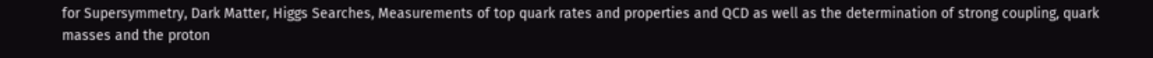for Supersymmetry, Dark Matter, Higgs Searches, Measurements of top quark rates and properties and QCD as well as the determination of strong coupling, quark masses and the proton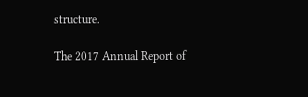structure.

The 2017 Annual Report of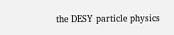the DESY particle physics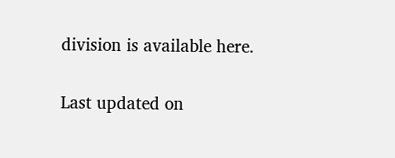division is available here.

Last updated on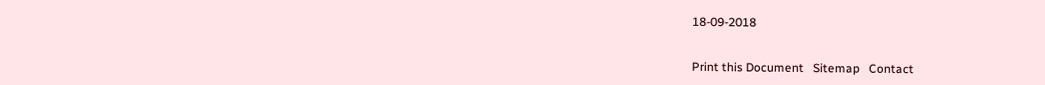18-09-2018


Print this Document   Sitemap   Contact